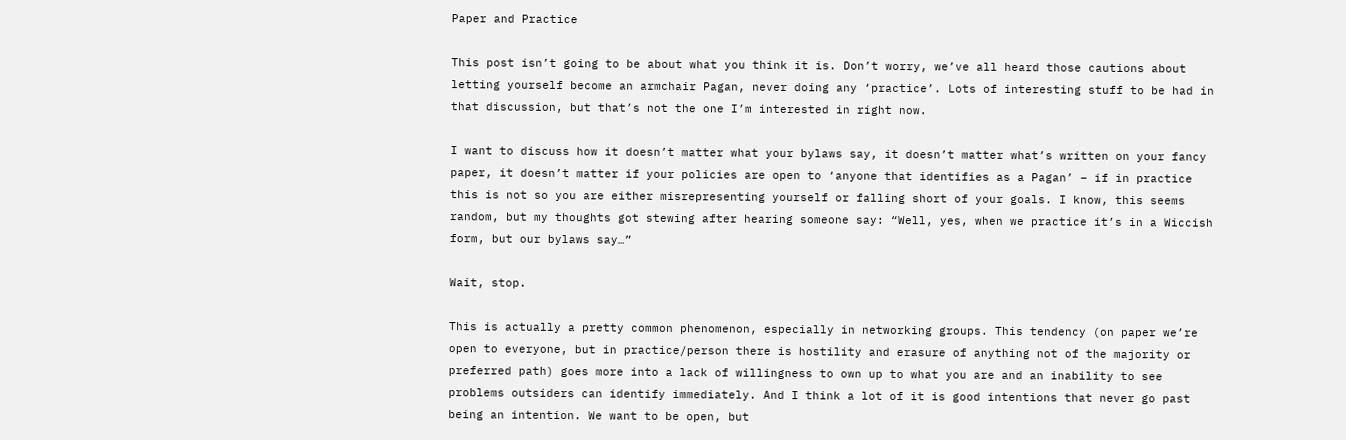Paper and Practice

This post isn’t going to be about what you think it is. Don’t worry, we’ve all heard those cautions about letting yourself become an armchair Pagan, never doing any ‘practice’. Lots of interesting stuff to be had in that discussion, but that’s not the one I’m interested in right now.

I want to discuss how it doesn’t matter what your bylaws say, it doesn’t matter what’s written on your fancy paper, it doesn’t matter if your policies are open to ‘anyone that identifies as a Pagan’ – if in practice this is not so you are either misrepresenting yourself or falling short of your goals. I know, this seems random, but my thoughts got stewing after hearing someone say: “Well, yes, when we practice it’s in a Wiccish form, but our bylaws say…”

Wait, stop.

This is actually a pretty common phenomenon, especially in networking groups. This tendency (on paper we’re open to everyone, but in practice/person there is hostility and erasure of anything not of the majority or preferred path) goes more into a lack of willingness to own up to what you are and an inability to see problems outsiders can identify immediately. And I think a lot of it is good intentions that never go past being an intention. We want to be open, but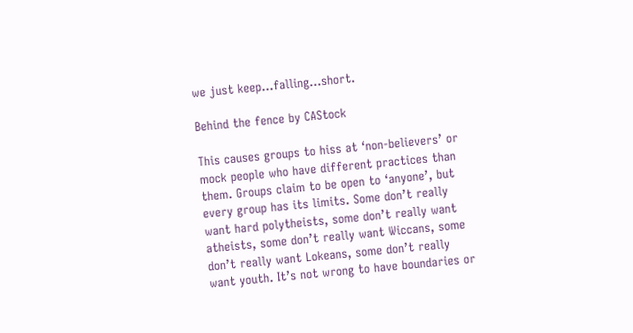we just keep…falling…short.

Behind the fence by CAStock

This causes groups to hiss at ‘non-believers’ or mock people who have different practices than them. Groups claim to be open to ‘anyone’, but every group has its limits. Some don’t really want hard polytheists, some don’t really want atheists, some don’t really want Wiccans, some don’t really want Lokeans, some don’t really want youth. It’s not wrong to have boundaries or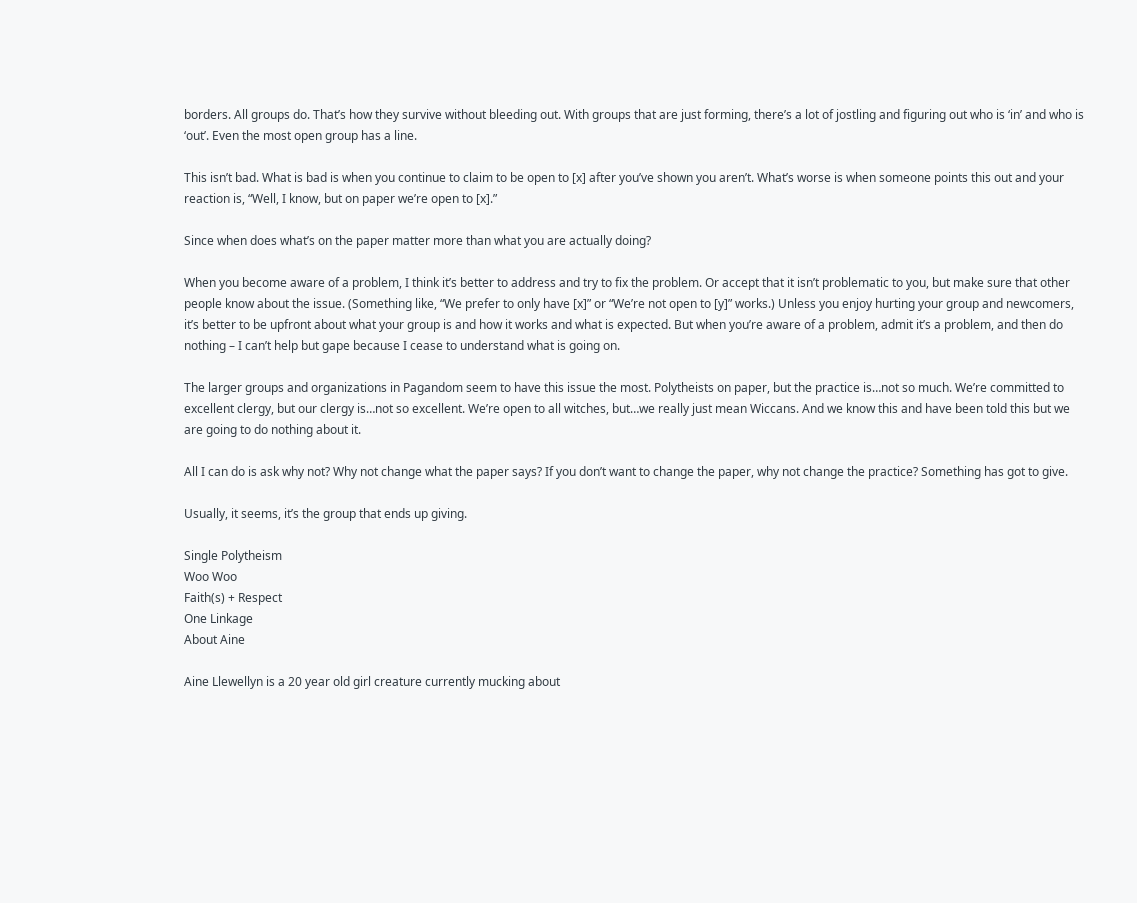borders. All groups do. That’s how they survive without bleeding out. With groups that are just forming, there’s a lot of jostling and figuring out who is ‘in’ and who is ‘out’. Even the most open group has a line.

This isn’t bad. What is bad is when you continue to claim to be open to [x] after you’ve shown you aren’t. What’s worse is when someone points this out and your reaction is, “Well, I know, but on paper we’re open to [x].”

Since when does what’s on the paper matter more than what you are actually doing?

When you become aware of a problem, I think it’s better to address and try to fix the problem. Or accept that it isn’t problematic to you, but make sure that other people know about the issue. (Something like, “We prefer to only have [x]” or “We’re not open to [y]” works.) Unless you enjoy hurting your group and newcomers, it’s better to be upfront about what your group is and how it works and what is expected. But when you’re aware of a problem, admit it’s a problem, and then do nothing – I can’t help but gape because I cease to understand what is going on.

The larger groups and organizations in Pagandom seem to have this issue the most. Polytheists on paper, but the practice is…not so much. We’re committed to excellent clergy, but our clergy is…not so excellent. We’re open to all witches, but…we really just mean Wiccans. And we know this and have been told this but we are going to do nothing about it.

All I can do is ask why not? Why not change what the paper says? If you don’t want to change the paper, why not change the practice? Something has got to give.

Usually, it seems, it’s the group that ends up giving.

Single Polytheism
Woo Woo
Faith(s) + Respect
One Linkage
About Aine

Aine Llewellyn is a 20 year old girl creature currently mucking about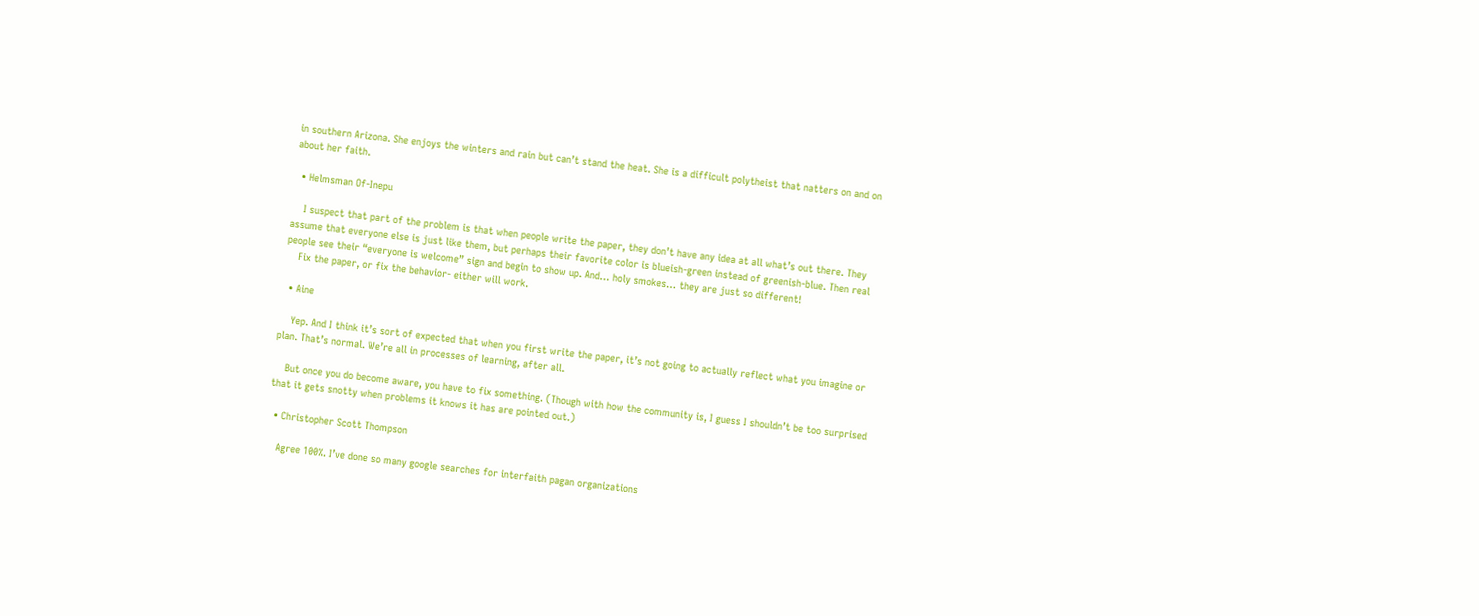in southern Arizona. She enjoys the winters and rain but can’t stand the heat. She is a difficult polytheist that natters on and on about her faith.

  • Helmsman Of-Inepu

    I suspect that part of the problem is that when people write the paper, they don’t have any idea at all what’s out there. They assume that everyone else is just like them, but perhaps their favorite color is blueish-green instead of greenish-blue. Then real people see their “everyone is welcome” sign and begin to show up. And… holy smokes… they are just so different!
    Fix the paper, or fix the behavior- either will work.

  • Aine

    Yep. And I think it’s sort of expected that when you first write the paper, it’s not going to actually reflect what you imagine or plan. That’s normal. We’re all in processes of learning, after all.

    But once you do become aware, you have to fix something. (Though with how the community is, I guess I shouldn’t be too surprised that it gets snotty when problems it knows it has are pointed out.)

  • Christopher Scott Thompson

    Agree 100%. I’ve done so many google searches for interfaith pagan organizations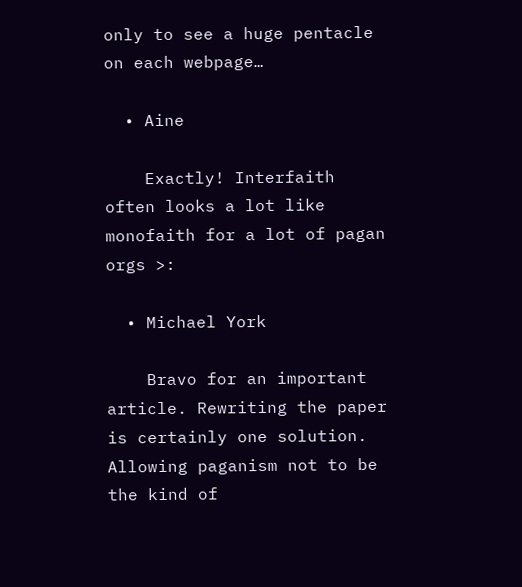only to see a huge pentacle on each webpage…

  • Aine

    Exactly! Interfaith often looks a lot like monofaith for a lot of pagan orgs >:

  • Michael York

    Bravo for an important article. Rewriting the paper is certainly one solution. Allowing paganism not to be the kind of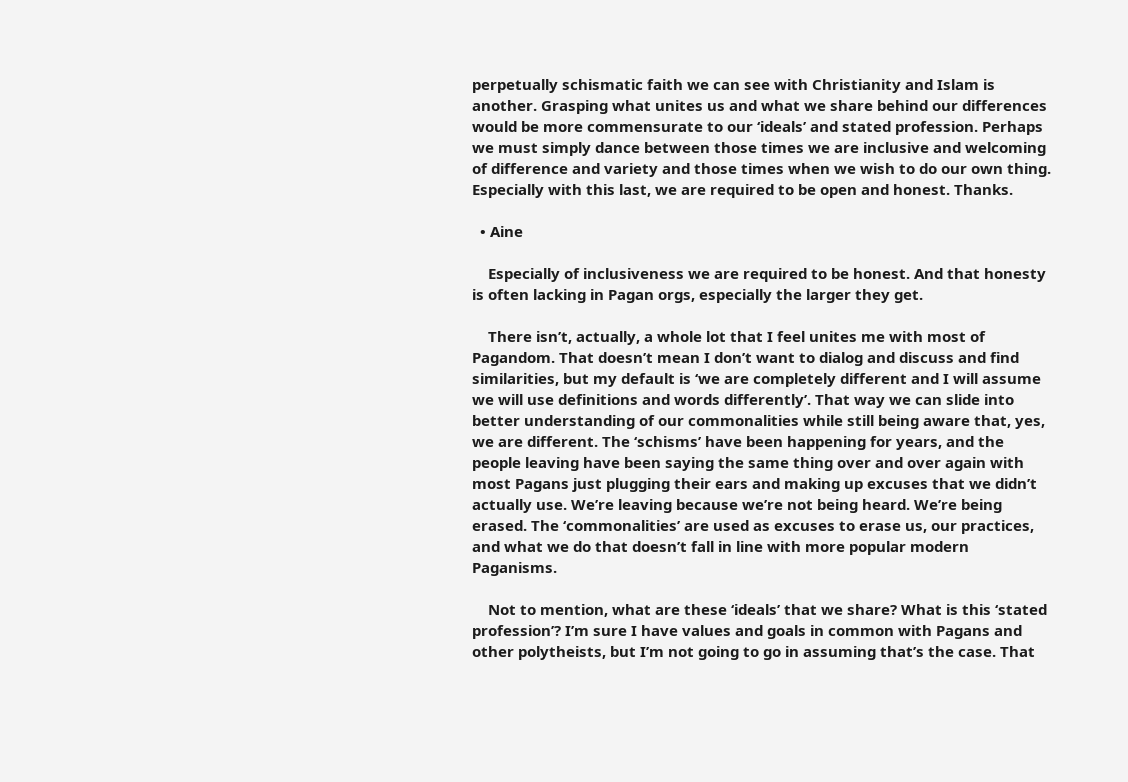perpetually schismatic faith we can see with Christianity and Islam is another. Grasping what unites us and what we share behind our differences would be more commensurate to our ‘ideals’ and stated profession. Perhaps we must simply dance between those times we are inclusive and welcoming of difference and variety and those times when we wish to do our own thing. Especially with this last, we are required to be open and honest. Thanks.

  • Aine

    Especially of inclusiveness we are required to be honest. And that honesty is often lacking in Pagan orgs, especially the larger they get.

    There isn’t, actually, a whole lot that I feel unites me with most of Pagandom. That doesn’t mean I don’t want to dialog and discuss and find similarities, but my default is ‘we are completely different and I will assume we will use definitions and words differently’. That way we can slide into better understanding of our commonalities while still being aware that, yes, we are different. The ‘schisms’ have been happening for years, and the people leaving have been saying the same thing over and over again with most Pagans just plugging their ears and making up excuses that we didn’t actually use. We’re leaving because we’re not being heard. We’re being erased. The ‘commonalities’ are used as excuses to erase us, our practices, and what we do that doesn’t fall in line with more popular modern Paganisms.

    Not to mention, what are these ‘ideals’ that we share? What is this ‘stated profession’? I’m sure I have values and goals in common with Pagans and other polytheists, but I’m not going to go in assuming that’s the case. That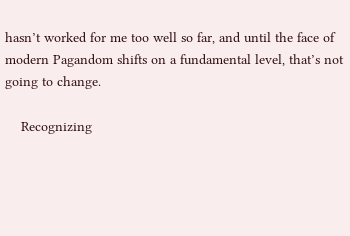hasn’t worked for me too well so far, and until the face of modern Pagandom shifts on a fundamental level, that’s not going to change.

    Recognizing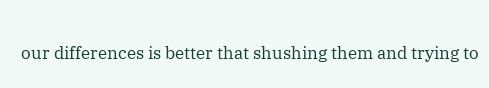our differences is better that shushing them and trying to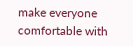make everyone comfortable with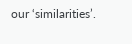our ‘similarities’.